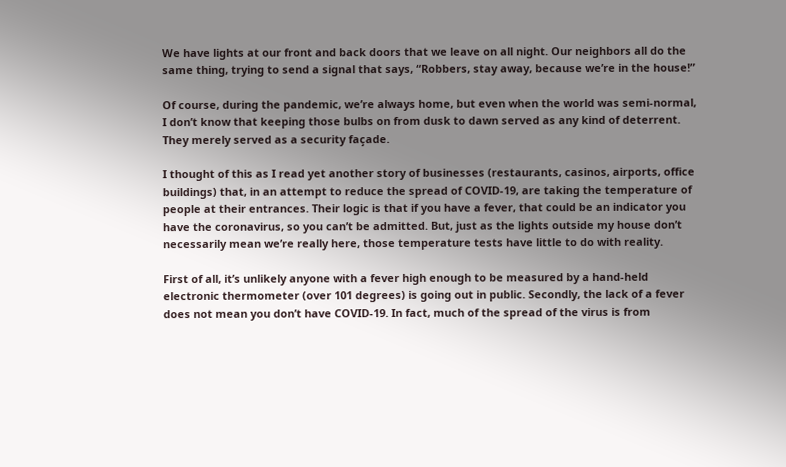We have lights at our front and back doors that we leave on all night. Our neighbors all do the same thing, trying to send a signal that says, “Robbers, stay away, because we’re in the house!”

Of course, during the pandemic, we’re always home, but even when the world was semi-normal, I don’t know that keeping those bulbs on from dusk to dawn served as any kind of deterrent. They merely served as a security façade.

I thought of this as I read yet another story of businesses (restaurants, casinos, airports, office buildings) that, in an attempt to reduce the spread of COVID-19, are taking the temperature of people at their entrances. Their logic is that if you have a fever, that could be an indicator you have the coronavirus, so you can’t be admitted. But, just as the lights outside my house don’t necessarily mean we’re really here, those temperature tests have little to do with reality.

First of all, it’s unlikely anyone with a fever high enough to be measured by a hand-held electronic thermometer (over 101 degrees) is going out in public. Secondly, the lack of a fever does not mean you don’t have COVID-19. In fact, much of the spread of the virus is from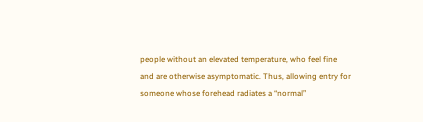people without an elevated temperature, who feel fine and are otherwise asymptomatic. Thus, allowing entry for someone whose forehead radiates a “normal”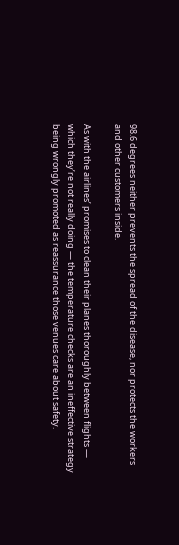98.6 degrees neither prevents the spread of the disease, nor protects the workers and other customers inside.

As with the airlines’ promises to clean their planes thoroughly between flights — which they’re not really doing — the temperature checks are an ineffective strategy being wrongly promoted as reassurance those venues care about safety.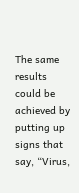The same results could be achieved by putting up signs that say, “Virus,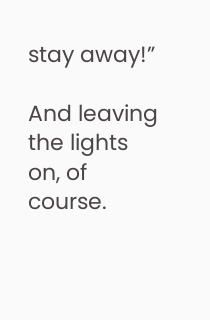stay away!”

And leaving the lights on, of course.